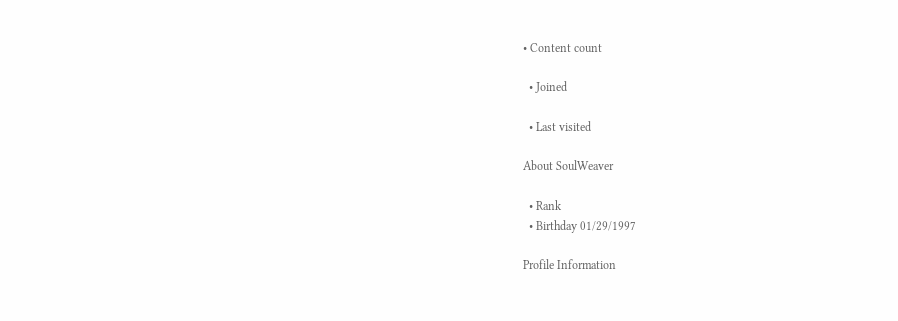• Content count

  • Joined

  • Last visited

About SoulWeaver

  • Rank
  • Birthday 01/29/1997

Profile Information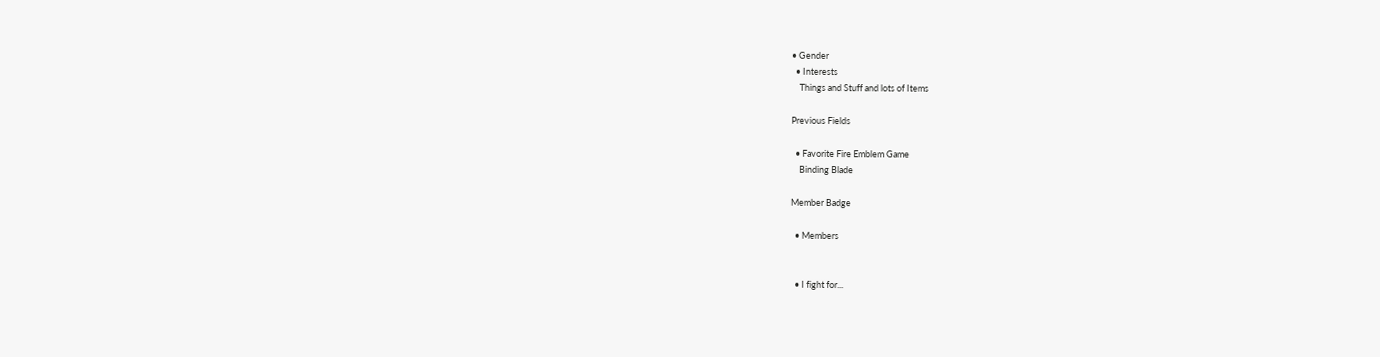• Gender
  • Interests
    Things and Stuff and lots of Items

Previous Fields

  • Favorite Fire Emblem Game
    Binding Blade

Member Badge

  • Members


  • I fight for...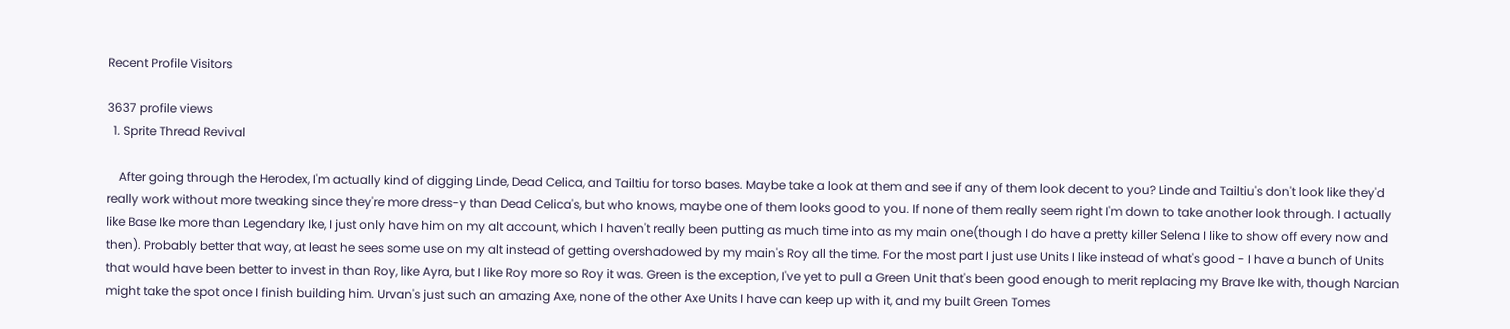Recent Profile Visitors

3637 profile views
  1. Sprite Thread Revival

    After going through the Herodex, I'm actually kind of digging Linde, Dead Celica, and Tailtiu for torso bases. Maybe take a look at them and see if any of them look decent to you? Linde and Tailtiu's don't look like they'd really work without more tweaking since they're more dress-y than Dead Celica's, but who knows, maybe one of them looks good to you. If none of them really seem right I'm down to take another look through. I actually like Base Ike more than Legendary Ike, I just only have him on my alt account, which I haven't really been putting as much time into as my main one(though I do have a pretty killer Selena I like to show off every now and then). Probably better that way, at least he sees some use on my alt instead of getting overshadowed by my main's Roy all the time. For the most part I just use Units I like instead of what's good - I have a bunch of Units that would have been better to invest in than Roy, like Ayra, but I like Roy more so Roy it was. Green is the exception, I've yet to pull a Green Unit that's been good enough to merit replacing my Brave Ike with, though Narcian might take the spot once I finish building him. Urvan's just such an amazing Axe, none of the other Axe Units I have can keep up with it, and my built Green Tomes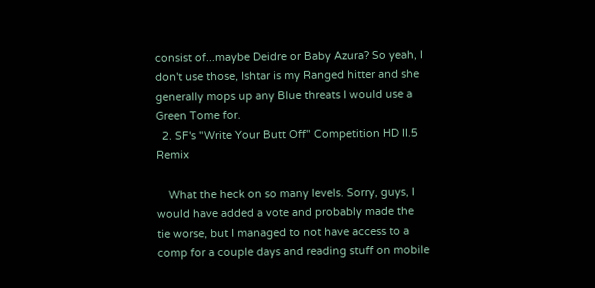consist of...maybe Deidre or Baby Azura? So yeah, I don't use those, Ishtar is my Ranged hitter and she generally mops up any Blue threats I would use a Green Tome for.
  2. SF's "Write Your Butt Off" Competition HD II.5 Remix

    What the heck on so many levels. Sorry, guys, I would have added a vote and probably made the tie worse, but I managed to not have access to a comp for a couple days and reading stuff on mobile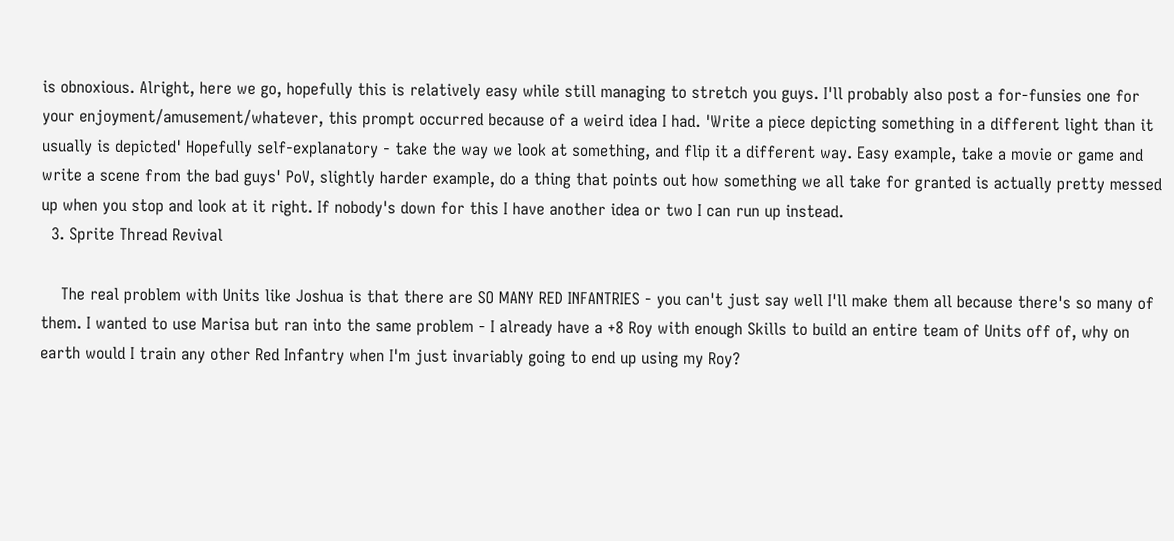is obnoxious. Alright, here we go, hopefully this is relatively easy while still managing to stretch you guys. I'll probably also post a for-funsies one for your enjoyment/amusement/whatever, this prompt occurred because of a weird idea I had. 'Write a piece depicting something in a different light than it usually is depicted' Hopefully self-explanatory - take the way we look at something, and flip it a different way. Easy example, take a movie or game and write a scene from the bad guys' PoV, slightly harder example, do a thing that points out how something we all take for granted is actually pretty messed up when you stop and look at it right. If nobody's down for this I have another idea or two I can run up instead.
  3. Sprite Thread Revival

    The real problem with Units like Joshua is that there are SO MANY RED INFANTRIES - you can't just say well I'll make them all because there's so many of them. I wanted to use Marisa but ran into the same problem - I already have a +8 Roy with enough Skills to build an entire team of Units off of, why on earth would I train any other Red Infantry when I'm just invariably going to end up using my Roy?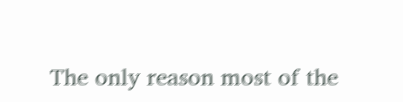The only reason most of the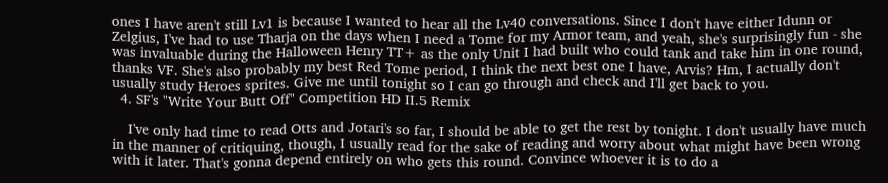ones I have aren't still Lv1 is because I wanted to hear all the Lv40 conversations. Since I don't have either Idunn or Zelgius, I've had to use Tharja on the days when I need a Tome for my Armor team, and yeah, she's surprisingly fun - she was invaluable during the Halloween Henry TT+ as the only Unit I had built who could tank and take him in one round, thanks VF. She's also probably my best Red Tome period, I think the next best one I have, Arvis? Hm, I actually don't usually study Heroes sprites. Give me until tonight so I can go through and check and I'll get back to you.
  4. SF's "Write Your Butt Off" Competition HD II.5 Remix

    I've only had time to read Otts and Jotari's so far, I should be able to get the rest by tonight. I don't usually have much in the manner of critiquing, though, I usually read for the sake of reading and worry about what might have been wrong with it later. That's gonna depend entirely on who gets this round. Convince whoever it is to do a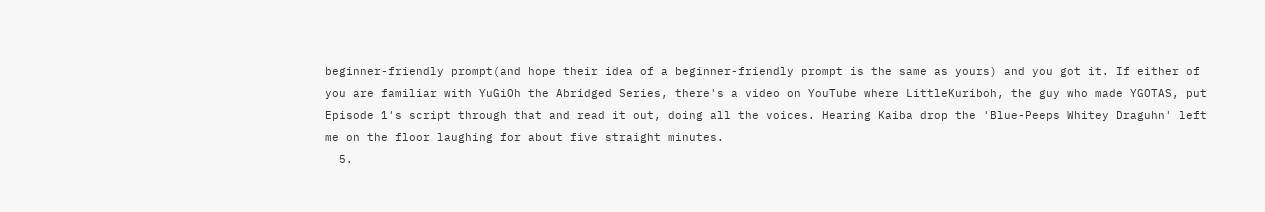beginner-friendly prompt(and hope their idea of a beginner-friendly prompt is the same as yours) and you got it. If either of you are familiar with YuGiOh the Abridged Series, there's a video on YouTube where LittleKuriboh, the guy who made YGOTAS, put Episode 1's script through that and read it out, doing all the voices. Hearing Kaiba drop the 'Blue-Peeps Whitey Draguhn' left me on the floor laughing for about five straight minutes.
  5.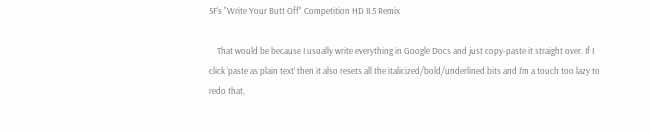SF's "Write Your Butt Off" Competition HD II.5 Remix

    That would be because I usually write everything in Google Docs and just copy-paste it straight over. If I click ‘paste as plain text’ then it also resets all the italicized/bold/underlined bits and I’m a touch too lazy to redo that,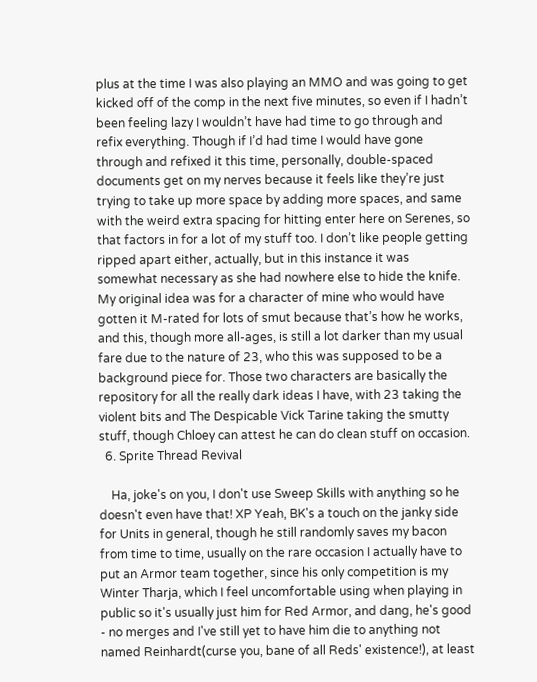plus at the time I was also playing an MMO and was going to get kicked off of the comp in the next five minutes, so even if I hadn’t been feeling lazy I wouldn’t have had time to go through and refix everything. Though if I’d had time I would have gone through and refixed it this time, personally, double-spaced documents get on my nerves because it feels like they’re just trying to take up more space by adding more spaces, and same with the weird extra spacing for hitting enter here on Serenes, so that factors in for a lot of my stuff too. I don’t like people getting ripped apart either, actually, but in this instance it was somewhat necessary as she had nowhere else to hide the knife. My original idea was for a character of mine who would have gotten it M-rated for lots of smut because that’s how he works, and this, though more all-ages, is still a lot darker than my usual fare due to the nature of 23, who this was supposed to be a background piece for. Those two characters are basically the repository for all the really dark ideas I have, with 23 taking the violent bits and The Despicable Vick Tarine taking the smutty stuff, though Chloey can attest he can do clean stuff on occasion.
  6. Sprite Thread Revival

    Ha, joke's on you, I don't use Sweep Skills with anything so he doesn't even have that! XP Yeah, BK's a touch on the janky side for Units in general, though he still randomly saves my bacon from time to time, usually on the rare occasion I actually have to put an Armor team together, since his only competition is my Winter Tharja, which I feel uncomfortable using when playing in public so it's usually just him for Red Armor, and dang, he's good - no merges and I've still yet to have him die to anything not named Reinhardt(curse you, bane of all Reds' existence!), at least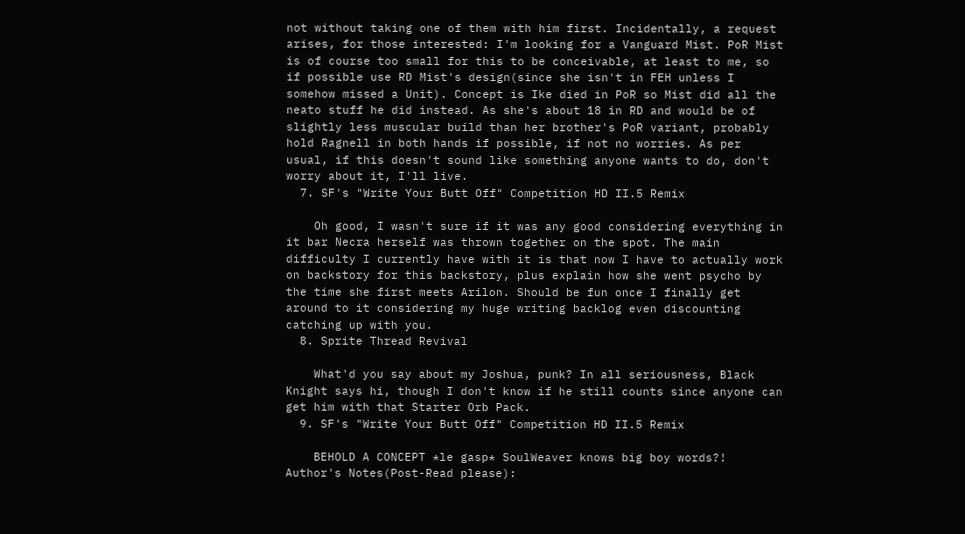not without taking one of them with him first. Incidentally, a request arises, for those interested: I'm looking for a Vanguard Mist. PoR Mist is of course too small for this to be conceivable, at least to me, so if possible use RD Mist's design(since she isn't in FEH unless I somehow missed a Unit). Concept is Ike died in PoR so Mist did all the neato stuff he did instead. As she's about 18 in RD and would be of slightly less muscular build than her brother's PoR variant, probably hold Ragnell in both hands if possible, if not no worries. As per usual, if this doesn't sound like something anyone wants to do, don't worry about it, I'll live.
  7. SF's "Write Your Butt Off" Competition HD II.5 Remix

    Oh good, I wasn't sure if it was any good considering everything in it bar Necra herself was thrown together on the spot. The main difficulty I currently have with it is that now I have to actually work on backstory for this backstory, plus explain how she went psycho by the time she first meets Arilon. Should be fun once I finally get around to it considering my huge writing backlog even discounting catching up with you.
  8. Sprite Thread Revival

    What'd you say about my Joshua, punk? In all seriousness, Black Knight says hi, though I don't know if he still counts since anyone can get him with that Starter Orb Pack.
  9. SF's "Write Your Butt Off" Competition HD II.5 Remix

    BEHOLD A CONCEPT *le gasp* SoulWeaver knows big boy words?! Author's Notes(Post-Read please):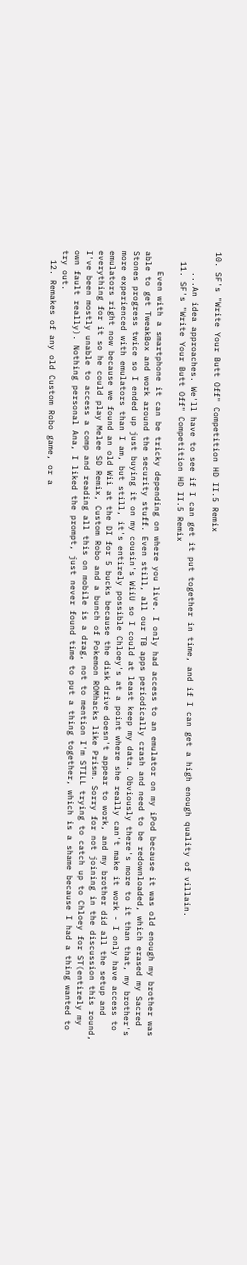10. SF's "Write Your Butt Off" Competition HD II.5 Remix

    ...An idea approaches. We'll have to see if I can get it put together in time, and if I can get a high enough quality of villain.
  11. SF's "Write Your Butt Off" Competition HD II.5 Remix

    Even with a smartphone it can be tricky depending on where you live. I only had access to an emulator on my iPod because it was old enough my brother was able to get TweakBox and work around the security stuff. Even still, all our TB apps periodically crash and need to be redownloaded, which erased my Sacred Stones progress twice so I ended up just buying it on my cousin's WiiU so I could at least keep my data. Obviously there's more to it than that, my brother's more experienced with emulators than I am, but still, it's entirely possible Chloey's at a point where she really can't make it work - I only have access to emulators right now because we found an old Wii at the DI for 5 bucks because the disk drive doesn't appear to work, and my brother did all the setup and everything for it so he could play Melee SD Remix, Custom Robo and a bunch of Pokemon ROMhacks like Prism. Sorry for not joining in the discussion this round, I've been mostly unable to access a comp and reading all this on mobile is a drag, not to mention I'm STILL trying to catch up to Chloey for ST(entirely my own fault really). Nothing personal Ana, I liked the prompt, just never found time to put a thing together, which is a shame because I had a thing wanted to try out.
  12. Remakes of any old Custom Robo game, or a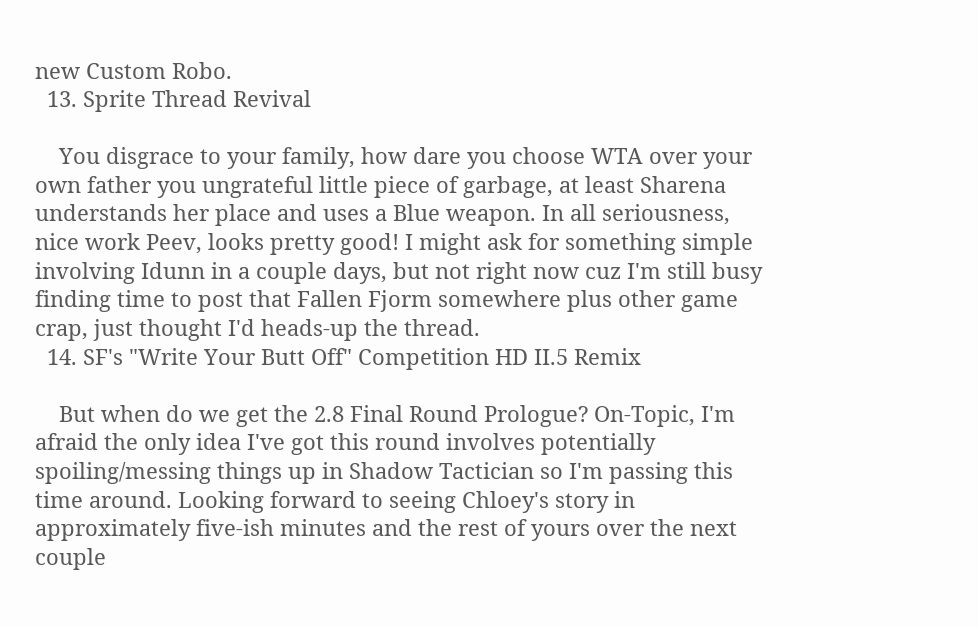new Custom Robo.
  13. Sprite Thread Revival

    You disgrace to your family, how dare you choose WTA over your own father you ungrateful little piece of garbage, at least Sharena understands her place and uses a Blue weapon. In all seriousness, nice work Peev, looks pretty good! I might ask for something simple involving Idunn in a couple days, but not right now cuz I'm still busy finding time to post that Fallen Fjorm somewhere plus other game crap, just thought I'd heads-up the thread.
  14. SF's "Write Your Butt Off" Competition HD II.5 Remix

    But when do we get the 2.8 Final Round Prologue? On-Topic, I'm afraid the only idea I've got this round involves potentially spoiling/messing things up in Shadow Tactician so I'm passing this time around. Looking forward to seeing Chloey's story in approximately five-ish minutes and the rest of yours over the next couple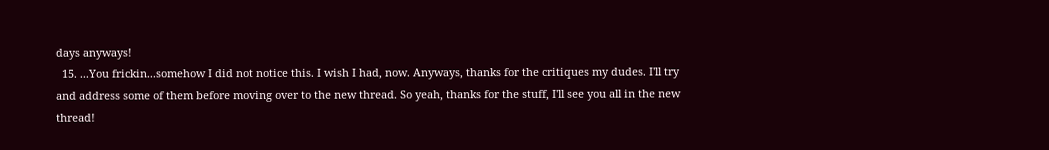days anyways!
  15. ...You frickin...somehow I did not notice this. I wish I had, now. Anyways, thanks for the critiques my dudes. I'll try and address some of them before moving over to the new thread. So yeah, thanks for the stuff, I'll see you all in the new thread!